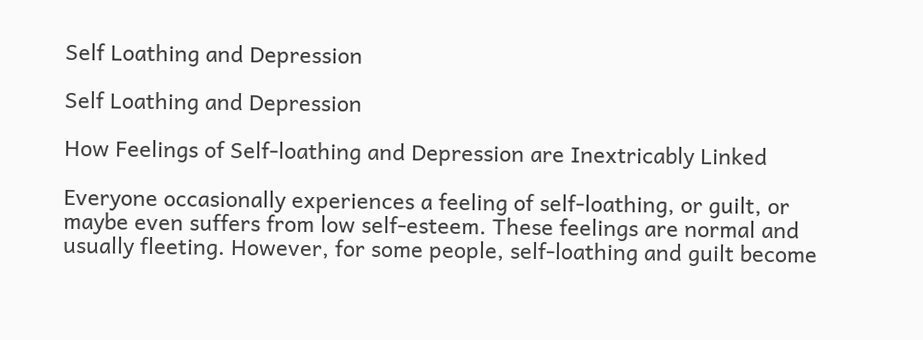Self Loathing and Depression

Self Loathing and Depression

How Feelings of Self-loathing and Depression are Inextricably Linked

Everyone occasionally experiences a feeling of self-loathing, or guilt, or maybe even suffers from low self-esteem. These feelings are normal and usually fleeting. However, for some people, self-loathing and guilt become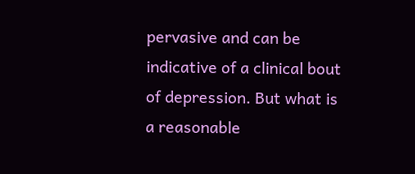pervasive and can be indicative of a clinical bout of depression. But what is a reasonable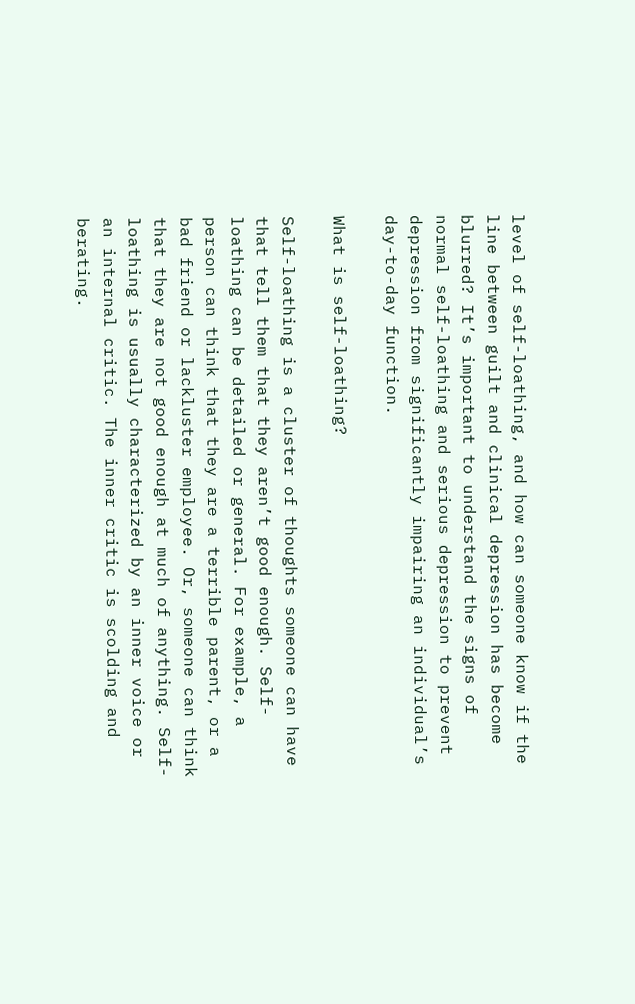level of self-loathing, and how can someone know if the line between guilt and clinical depression has become blurred? It’s important to understand the signs of normal self-loathing and serious depression to prevent depression from significantly impairing an individual’s day-to-day function.

What is self-loathing?

Self-loathing is a cluster of thoughts someone can have that tell them that they aren’t good enough. Self-loathing can be detailed or general. For example, a person can think that they are a terrible parent, or a bad friend or lackluster employee. Or, someone can think that they are not good enough at much of anything. Self-loathing is usually characterized by an inner voice or an internal critic. The inner critic is scolding and berating.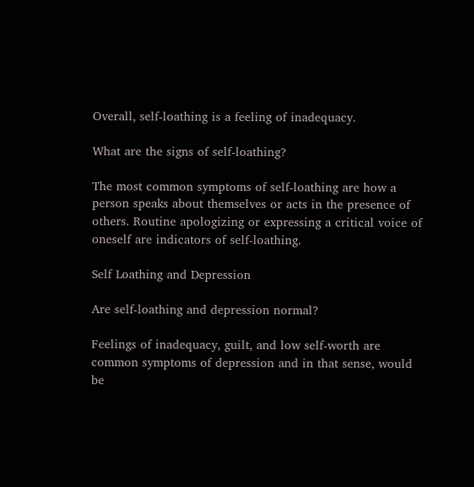Overall, self-loathing is a feeling of inadequacy.

What are the signs of self-loathing?

The most common symptoms of self-loathing are how a person speaks about themselves or acts in the presence of others. Routine apologizing or expressing a critical voice of oneself are indicators of self-loathing.

Self Loathing and Depression

Are self-loathing and depression normal?

Feelings of inadequacy, guilt, and low self-worth are common symptoms of depression and in that sense, would be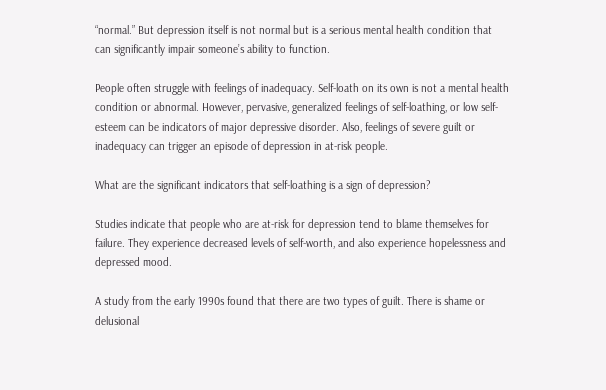“normal.” But depression itself is not normal but is a serious mental health condition that can significantly impair someone’s ability to function.

People often struggle with feelings of inadequacy. Self-loath on its own is not a mental health condition or abnormal. However, pervasive, generalized feelings of self-loathing, or low self-esteem can be indicators of major depressive disorder. Also, feelings of severe guilt or inadequacy can trigger an episode of depression in at-risk people.

What are the significant indicators that self-loathing is a sign of depression?

Studies indicate that people who are at-risk for depression tend to blame themselves for failure. They experience decreased levels of self-worth, and also experience hopelessness and depressed mood.

A study from the early 1990s found that there are two types of guilt. There is shame or delusional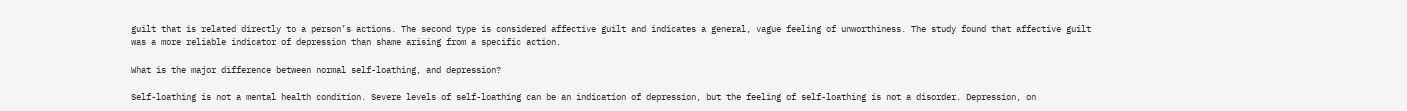guilt that is related directly to a person’s actions. The second type is considered affective guilt and indicates a general, vague feeling of unworthiness. The study found that affective guilt was a more reliable indicator of depression than shame arising from a specific action.

What is the major difference between normal self-loathing, and depression?

Self-loathing is not a mental health condition. Severe levels of self-loathing can be an indication of depression, but the feeling of self-loathing is not a disorder. Depression, on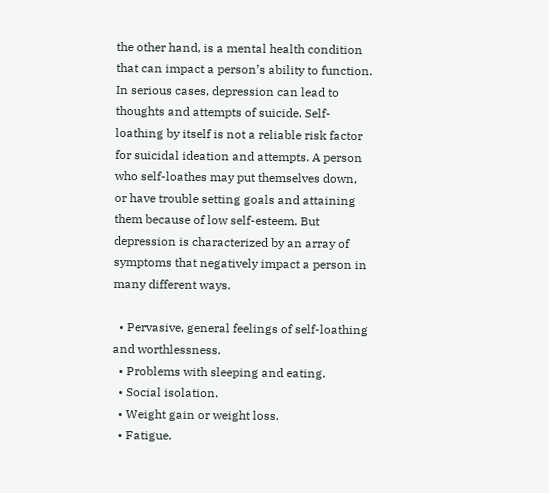the other hand, is a mental health condition that can impact a person’s ability to function. In serious cases, depression can lead to thoughts and attempts of suicide. Self-loathing by itself is not a reliable risk factor for suicidal ideation and attempts. A person who self-loathes may put themselves down, or have trouble setting goals and attaining them because of low self-esteem. But depression is characterized by an array of symptoms that negatively impact a person in many different ways.

  • Pervasive, general feelings of self-loathing and worthlessness.
  • Problems with sleeping and eating.
  • Social isolation.
  • Weight gain or weight loss.
  • Fatigue.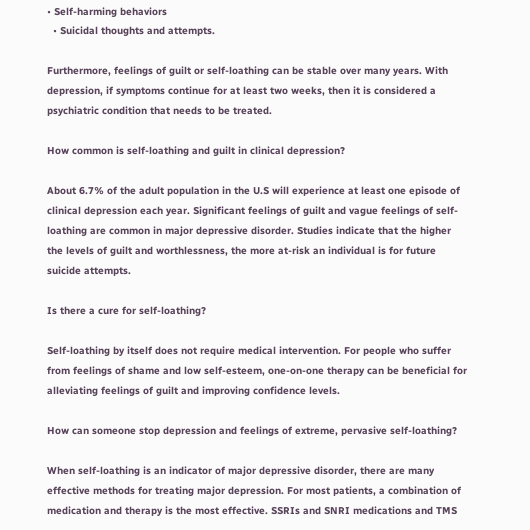• Self-harming behaviors
  • Suicidal thoughts and attempts.

Furthermore, feelings of guilt or self-loathing can be stable over many years. With depression, if symptoms continue for at least two weeks, then it is considered a psychiatric condition that needs to be treated.

How common is self-loathing and guilt in clinical depression?

About 6.7% of the adult population in the U.S will experience at least one episode of clinical depression each year. Significant feelings of guilt and vague feelings of self-loathing are common in major depressive disorder. Studies indicate that the higher the levels of guilt and worthlessness, the more at-risk an individual is for future suicide attempts.

Is there a cure for self-loathing?

Self-loathing by itself does not require medical intervention. For people who suffer from feelings of shame and low self-esteem, one-on-one therapy can be beneficial for alleviating feelings of guilt and improving confidence levels.

How can someone stop depression and feelings of extreme, pervasive self-loathing?

When self-loathing is an indicator of major depressive disorder, there are many effective methods for treating major depression. For most patients, a combination of medication and therapy is the most effective. SSRIs and SNRI medications and TMS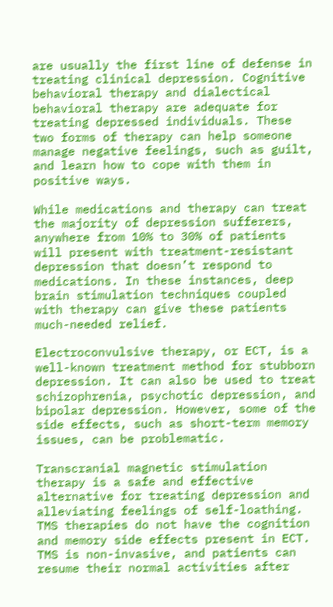are usually the first line of defense in treating clinical depression. Cognitive behavioral therapy and dialectical behavioral therapy are adequate for treating depressed individuals. These two forms of therapy can help someone manage negative feelings, such as guilt, and learn how to cope with them in positive ways.

While medications and therapy can treat the majority of depression sufferers, anywhere from 10% to 30% of patients will present with treatment-resistant depression that doesn’t respond to medications. In these instances, deep brain stimulation techniques coupled with therapy can give these patients much-needed relief.

Electroconvulsive therapy, or ECT, is a well-known treatment method for stubborn depression. It can also be used to treat schizophrenia, psychotic depression, and bipolar depression. However, some of the side effects, such as short-term memory issues, can be problematic.

Transcranial magnetic stimulation therapy is a safe and effective alternative for treating depression and alleviating feelings of self-loathing. TMS therapies do not have the cognition and memory side effects present in ECT. TMS is non-invasive, and patients can resume their normal activities after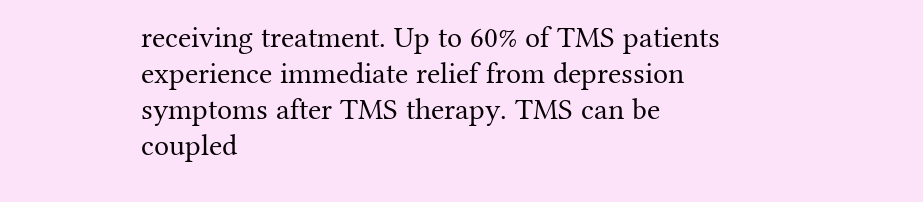receiving treatment. Up to 60% of TMS patients experience immediate relief from depression symptoms after TMS therapy. TMS can be coupled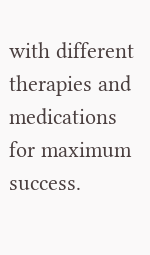with different therapies and medications for maximum success.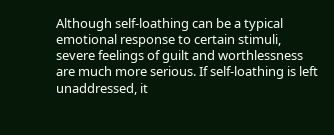Although self-loathing can be a typical emotional response to certain stimuli, severe feelings of guilt and worthlessness are much more serious. If self-loathing is left unaddressed, it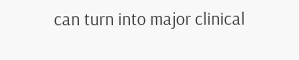can turn into major clinical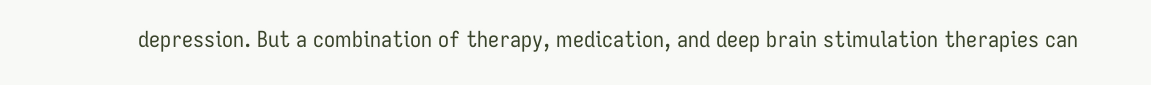depression. But a combination of therapy, medication, and deep brain stimulation therapies can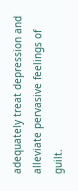adequately treat depression and alleviate pervasive feelings of guilt.